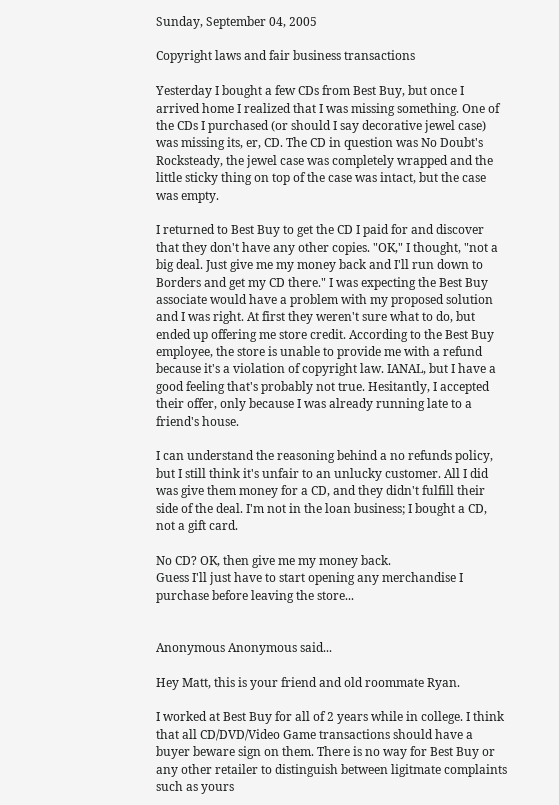Sunday, September 04, 2005

Copyright laws and fair business transactions

Yesterday I bought a few CDs from Best Buy, but once I arrived home I realized that I was missing something. One of the CDs I purchased (or should I say decorative jewel case) was missing its, er, CD. The CD in question was No Doubt's Rocksteady, the jewel case was completely wrapped and the little sticky thing on top of the case was intact, but the case was empty.

I returned to Best Buy to get the CD I paid for and discover that they don't have any other copies. "OK," I thought, "not a big deal. Just give me my money back and I'll run down to Borders and get my CD there." I was expecting the Best Buy associate would have a problem with my proposed solution and I was right. At first they weren't sure what to do, but ended up offering me store credit. According to the Best Buy employee, the store is unable to provide me with a refund because it's a violation of copyright law. IANAL, but I have a good feeling that's probably not true. Hesitantly, I accepted their offer, only because I was already running late to a friend's house.

I can understand the reasoning behind a no refunds policy, but I still think it's unfair to an unlucky customer. All I did was give them money for a CD, and they didn't fulfill their side of the deal. I'm not in the loan business; I bought a CD, not a gift card.

No CD? OK, then give me my money back.
Guess I'll just have to start opening any merchandise I purchase before leaving the store...


Anonymous Anonymous said...

Hey Matt, this is your friend and old roommate Ryan.

I worked at Best Buy for all of 2 years while in college. I think that all CD/DVD/Video Game transactions should have a buyer beware sign on them. There is no way for Best Buy or any other retailer to distinguish between ligitmate complaints such as yours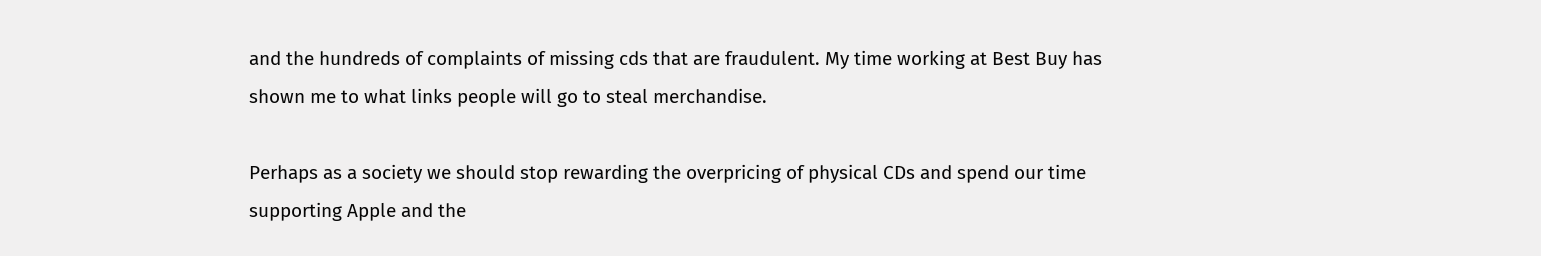and the hundreds of complaints of missing cds that are fraudulent. My time working at Best Buy has shown me to what links people will go to steal merchandise.

Perhaps as a society we should stop rewarding the overpricing of physical CDs and spend our time supporting Apple and the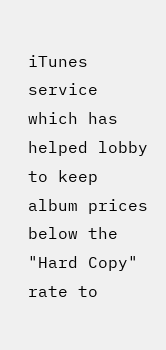iTunes service which has helped lobby to keep album prices below the "Hard Copy" rate to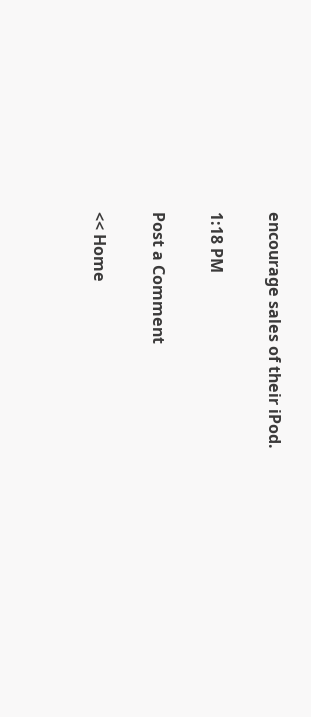encourage sales of their iPod.

1:18 PM

Post a Comment

<< Home